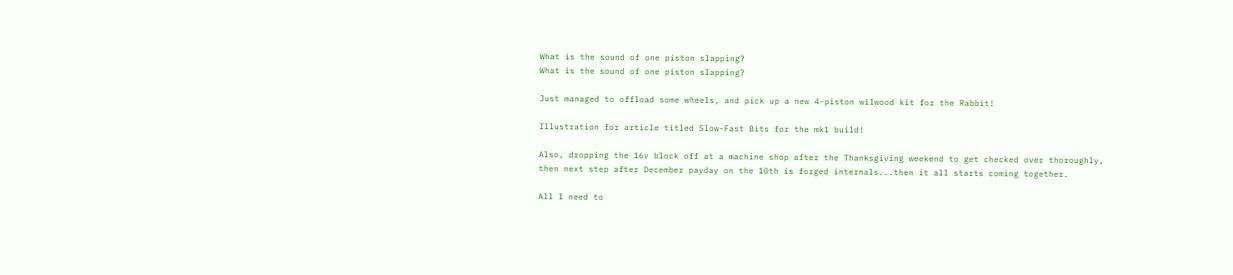What is the sound of one piston slapping?
What is the sound of one piston slapping?

Just managed to offload some wheels, and pick up a new 4-piston wilwood kit for the Rabbit!

Illustration for article titled Slow-Fast Bits for the mk1 build!

Also, dropping the 16v block off at a machine shop after the Thanksgiving weekend to get checked over thoroughly, then next step after December payday on the 10th is forged internals...then it all starts coming together.

All I need to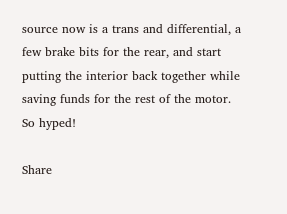source now is a trans and differential, a few brake bits for the rear, and start putting the interior back together while saving funds for the rest of the motor. So hyped!

Share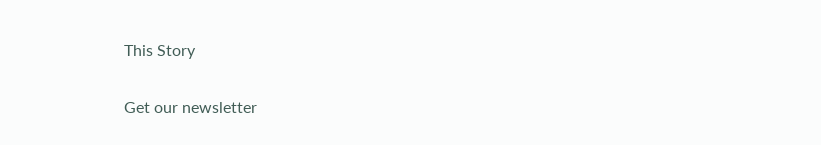This Story

Get our newsletter